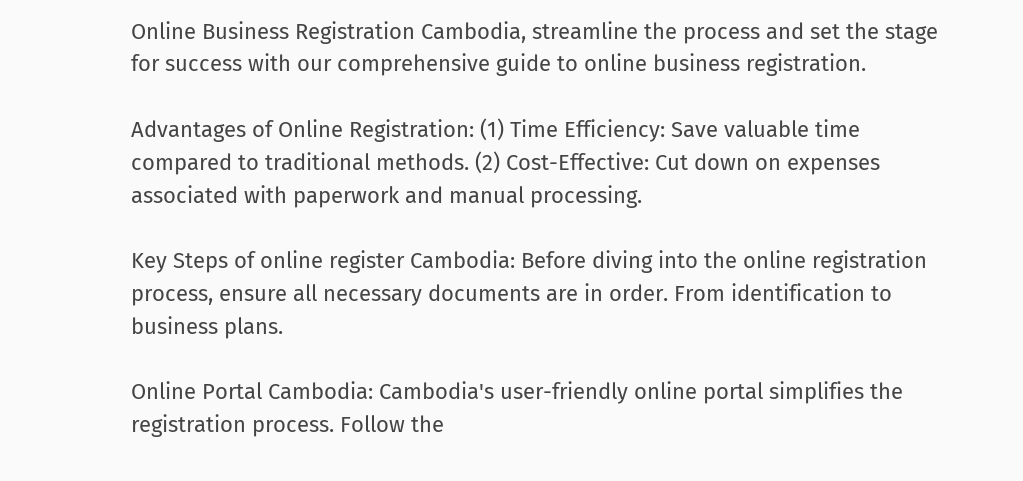Online Business Registration Cambodia, streamline the process and set the stage for success with our comprehensive guide to online business registration.

Advantages of Online Registration: (1) Time Efficiency: Save valuable time compared to traditional methods. (2) Cost-Effective: Cut down on expenses associated with paperwork and manual processing.

Key Steps of online register Cambodia: Before diving into the online registration process, ensure all necessary documents are in order. From identification to business plans.

Online Portal Cambodia: Cambodia's user-friendly online portal simplifies the registration process. Follow the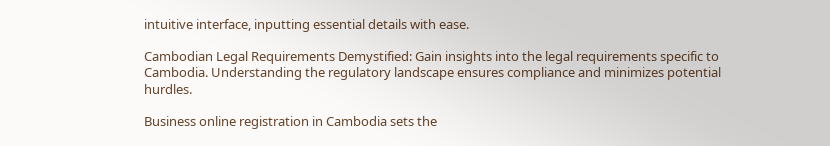intuitive interface, inputting essential details with ease.

Cambodian Legal Requirements Demystified: Gain insights into the legal requirements specific to Cambodia. Understanding the regulatory landscape ensures compliance and minimizes potential hurdles.

Business online registration in Cambodia sets the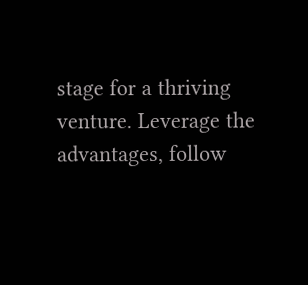stage for a thriving venture. Leverage the advantages, follow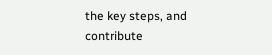the key steps, and contribute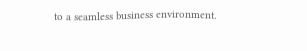to a seamless business environment.